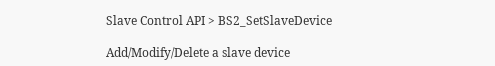Slave Control API > BS2_SetSlaveDevice

Add/Modify/Delete a slave device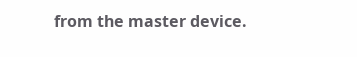from the master device.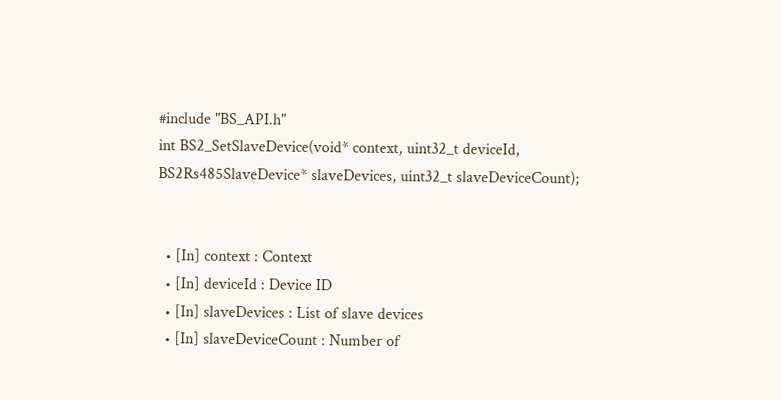#include "BS_API.h"
int BS2_SetSlaveDevice(void* context, uint32_t deviceId, BS2Rs485SlaveDevice* slaveDevices, uint32_t slaveDeviceCount);


  • [In] context : Context
  • [In] deviceId : Device ID
  • [In] slaveDevices : List of slave devices
  • [In] slaveDeviceCount : Number of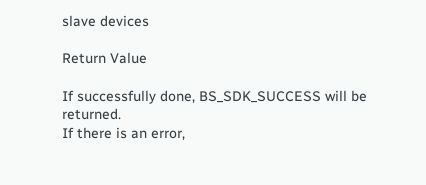slave devices

Return Value

If successfully done, BS_SDK_SUCCESS will be returned.
If there is an error,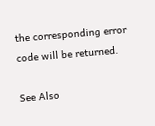the corresponding error code will be returned.

See Also